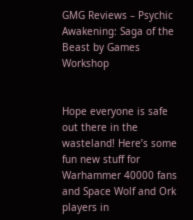GMG Reviews – Psychic Awakening: Saga of the Beast by Games Workshop


Hope everyone is safe out there in the wasteland! Here’s some fun new stuff for Warhammer 40000 fans and Space Wolf and Ork players in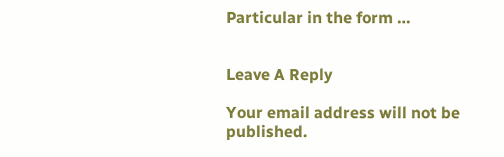Particular in the form …


Leave A Reply

Your email address will not be published.